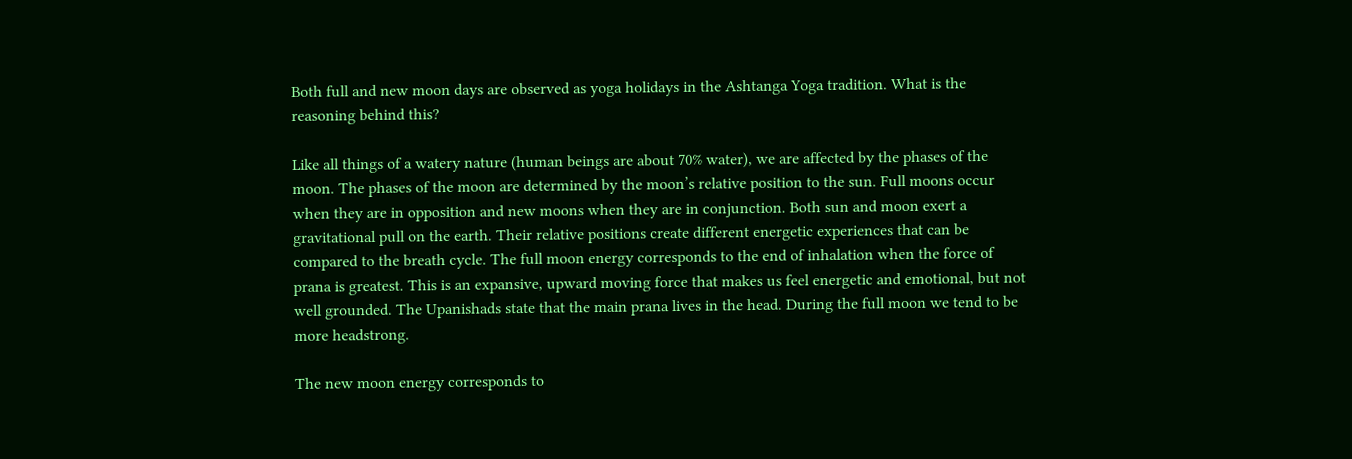Both full and new moon days are observed as yoga holidays in the Ashtanga Yoga tradition. What is the reasoning behind this?

Like all things of a watery nature (human beings are about 70% water), we are affected by the phases of the moon. The phases of the moon are determined by the moon’s relative position to the sun. Full moons occur when they are in opposition and new moons when they are in conjunction. Both sun and moon exert a gravitational pull on the earth. Their relative positions create different energetic experiences that can be compared to the breath cycle. The full moon energy corresponds to the end of inhalation when the force of prana is greatest. This is an expansive, upward moving force that makes us feel energetic and emotional, but not well grounded. The Upanishads state that the main prana lives in the head. During the full moon we tend to be more headstrong.

The new moon energy corresponds to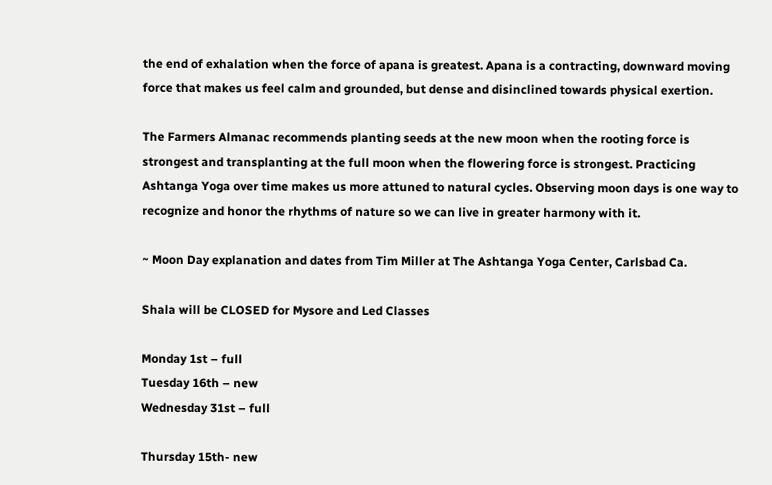the end of exhalation when the force of apana is greatest. Apana is a contracting, downward moving force that makes us feel calm and grounded, but dense and disinclined towards physical exertion.

The Farmers Almanac recommends planting seeds at the new moon when the rooting force is strongest and transplanting at the full moon when the flowering force is strongest. Practicing Ashtanga Yoga over time makes us more attuned to natural cycles. Observing moon days is one way to recognize and honor the rhythms of nature so we can live in greater harmony with it.

~ Moon Day explanation and dates from Tim Miller at The Ashtanga Yoga Center, Carlsbad Ca.

Shala will be CLOSED for Mysore and Led Classes

Monday 1st – full
Tuesday 16th – new
Wednesday 31st – full

Thursday 15th- new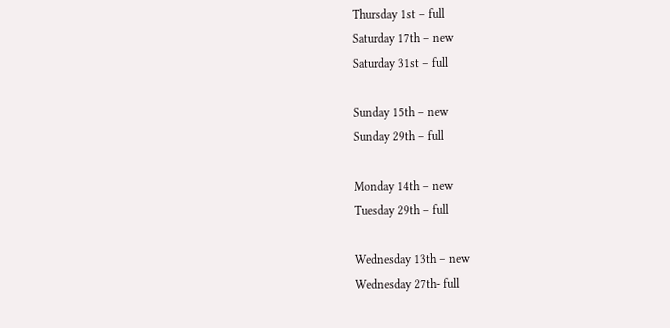Thursday 1st – full
Saturday 17th – new
Saturday 31st – full

Sunday 15th – new
Sunday 29th – full

Monday 14th – new
Tuesday 29th – full

Wednesday 13th – new
Wednesday 27th- full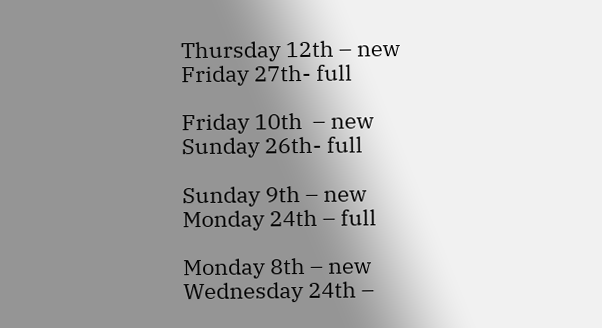Thursday 12th – new
Friday 27th- full

Friday 10th  – new
Sunday 26th- full

Sunday 9th – new
Monday 24th – full

Monday 8th – new
Wednesday 24th –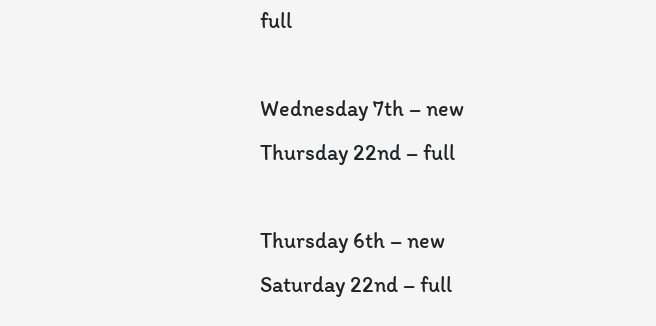full

Wednesday 7th – new
Thursday 22nd – full

Thursday 6th – new
Saturday 22nd – full